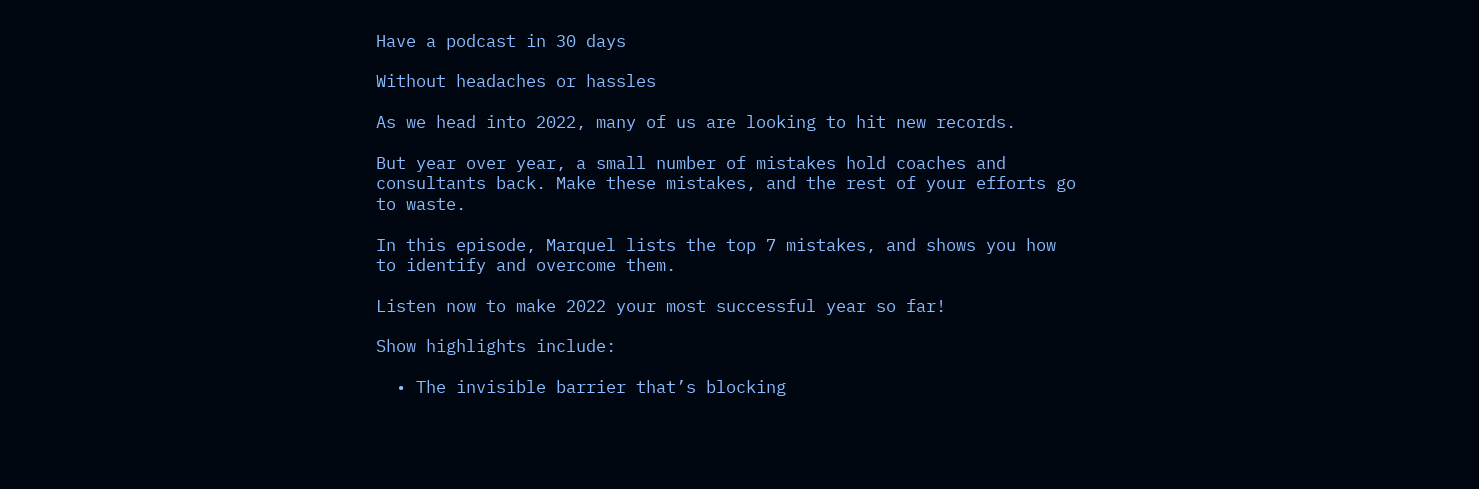Have a podcast in 30 days

Without headaches or hassles

As we head into 2022, many of us are looking to hit new records.

But year over year, a small number of mistakes hold coaches and consultants back. Make these mistakes, and the rest of your efforts go to waste.

In this episode, Marquel lists the top 7 mistakes, and shows you how to identify and overcome them.

Listen now to make 2022 your most successful year so far!

Show highlights include:

  • The invisible barrier that’s blocking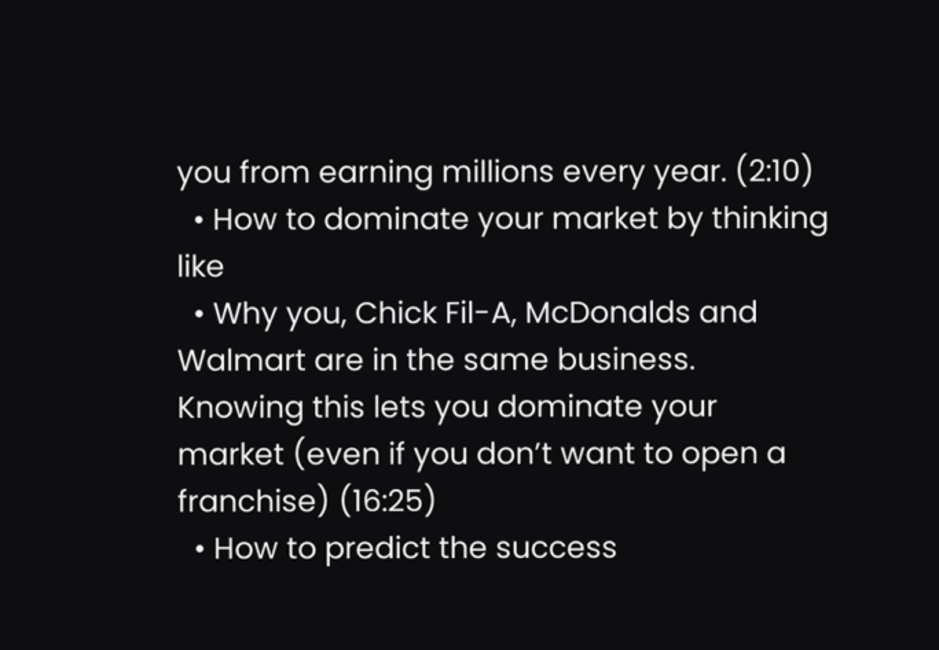you from earning millions every year. (2:10)
  • How to dominate your market by thinking like
  • Why you, Chick Fil-A, McDonalds and Walmart are in the same business. Knowing this lets you dominate your market (even if you don’t want to open a franchise) (16:25)
  • How to predict the success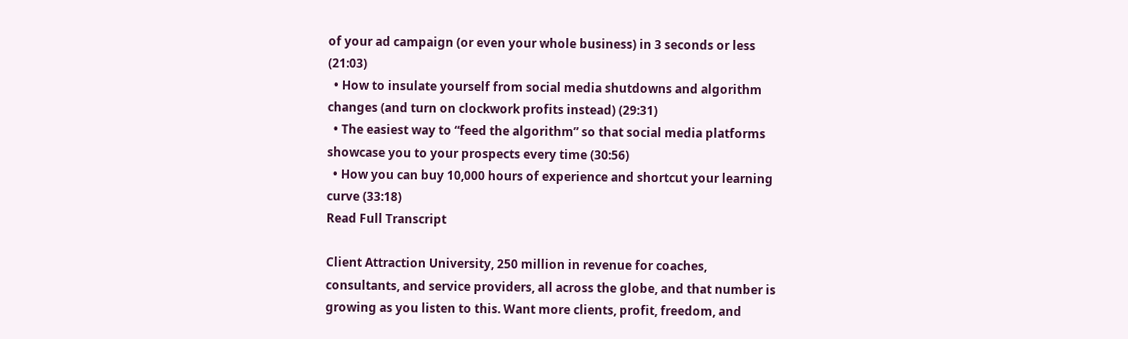of your ad campaign (or even your whole business) in 3 seconds or less (21:03)
  • How to insulate yourself from social media shutdowns and algorithm changes (and turn on clockwork profits instead) (29:31)
  • The easiest way to “feed the algorithm” so that social media platforms showcase you to your prospects every time (30:56)
  • How you can buy 10,000 hours of experience and shortcut your learning curve (33:18)
Read Full Transcript

Client Attraction University, 250 million in revenue for coaches, consultants, and service providers, all across the globe, and that number is growing as you listen to this. Want more clients, profit, freedom, and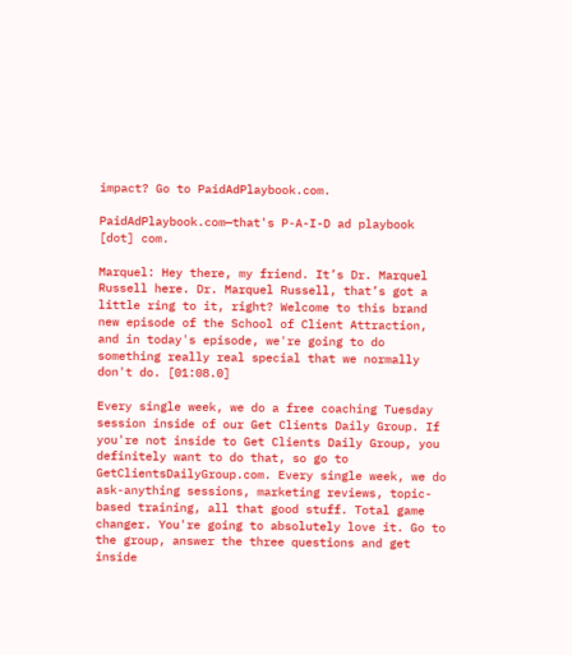impact? Go to PaidAdPlaybook.com.

PaidAdPlaybook.com—that's P-A-I-D ad playbook [dot] com.

Marquel: Hey there, my friend. It’s Dr. Marquel Russell here. Dr. Marquel Russell, that’s got a little ring to it, right? Welcome to this brand new episode of the School of Client Attraction, and in today's episode, we're going to do something really real special that we normally don't do. [01:08.0]

Every single week, we do a free coaching Tuesday session inside of our Get Clients Daily Group. If you're not inside to Get Clients Daily Group, you definitely want to do that, so go to GetClientsDailyGroup.com. Every single week, we do ask-anything sessions, marketing reviews, topic-based training, all that good stuff. Total game changer. You're going to absolutely love it. Go to the group, answer the three questions and get inside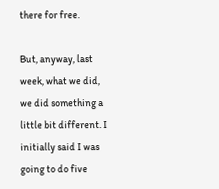there for free.

But, anyway, last week, what we did, we did something a little bit different. I initially said I was going to do five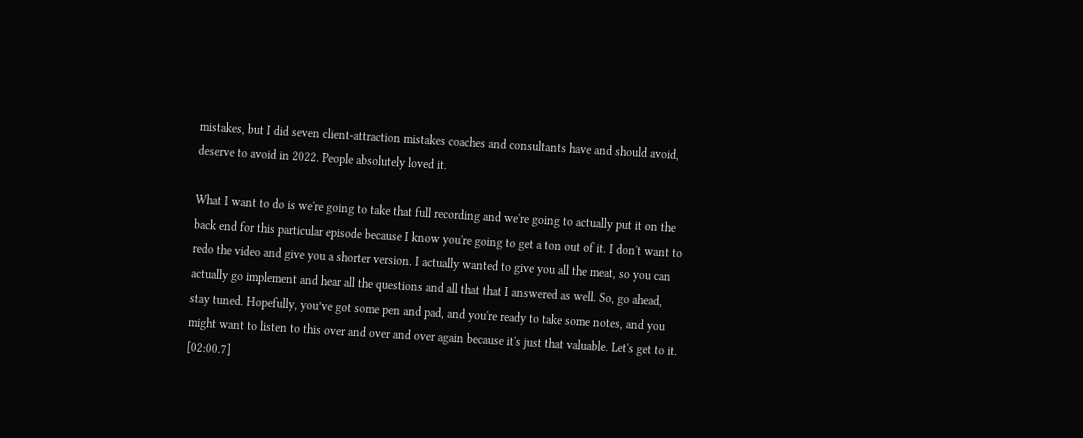mistakes, but I did seven client-attraction mistakes coaches and consultants have and should avoid, deserve to avoid in 2022. People absolutely loved it.

What I want to do is we're going to take that full recording and we're going to actually put it on the back end for this particular episode because I know you're going to get a ton out of it. I don't want to redo the video and give you a shorter version. I actually wanted to give you all the meat, so you can actually go implement and hear all the questions and all that that I answered as well. So, go ahead, stay tuned. Hopefully, you’ve got some pen and pad, and you're ready to take some notes, and you might want to listen to this over and over and over again because it's just that valuable. Let's get to it. [02:00.7]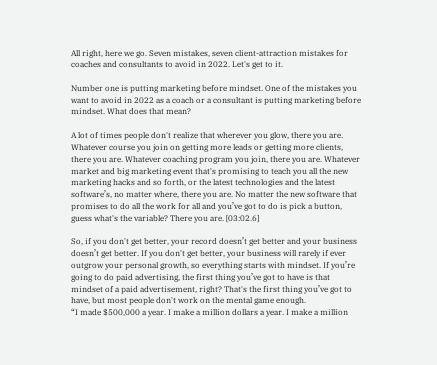All right, here we go. Seven mistakes, seven client-attraction mistakes for coaches and consultants to avoid in 2022. Let's get to it.

Number one is putting marketing before mindset. One of the mistakes you want to avoid in 2022 as a coach or a consultant is putting marketing before mindset. What does that mean?

A lot of times people don't realize that wherever you glow, there you are. Whatever course you join on getting more leads or getting more clients, there you are. Whatever coaching program you join, there you are. Whatever market and big marketing event that's promising to teach you all the new marketing hacks and so forth, or the latest technologies and the latest software’s, no matter where, there you are. No matter the new software that promises to do all the work for all and you’ve got to do is pick a button, guess what's the variable? There you are. [03:02.6]

So, if you don't get better, your record doesn’t get better and your business doesn’t get better. If you don't get better, your business will rarely if ever outgrow your personal growth, so everything starts with mindset. If you’re going to do paid advertising, the first thing you’ve got to have is that mindset of a paid advertisement, right? That's the first thing you’ve got to have, but most people don't work on the mental game enough.
“I made $500,000 a year. I make a million dollars a year. I make a million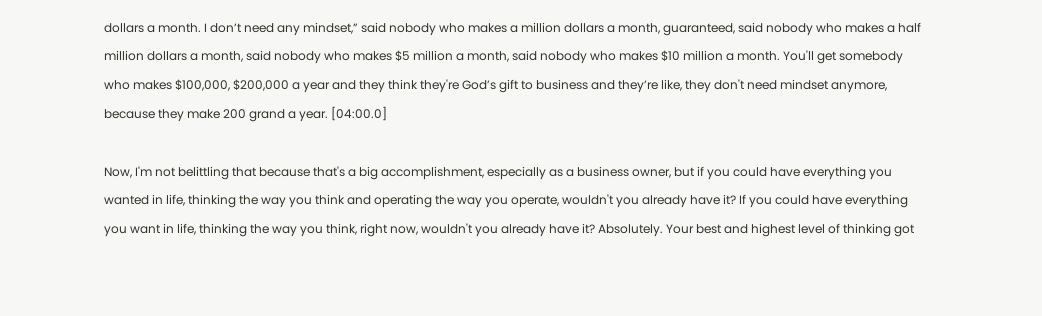dollars a month. I don’t need any mindset,” said nobody who makes a million dollars a month, guaranteed, said nobody who makes a half million dollars a month, said nobody who makes $5 million a month, said nobody who makes $10 million a month. You'll get somebody who makes $100,000, $200,000 a year and they think they're God’s gift to business and they’re like, they don't need mindset anymore, because they make 200 grand a year. [04:00.0]

Now, I'm not belittling that because that's a big accomplishment, especially as a business owner, but if you could have everything you wanted in life, thinking the way you think and operating the way you operate, wouldn't you already have it? If you could have everything you want in life, thinking the way you think, right now, wouldn't you already have it? Absolutely. Your best and highest level of thinking got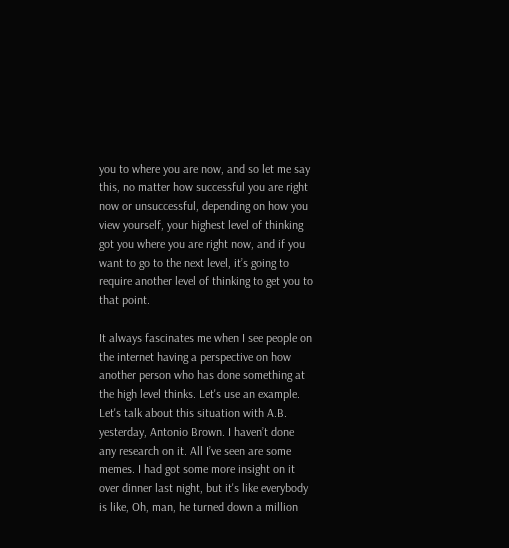you to where you are now, and so let me say this, no matter how successful you are right now or unsuccessful, depending on how you view yourself, your highest level of thinking got you where you are right now, and if you want to go to the next level, it’s going to require another level of thinking to get you to that point.

It always fascinates me when I see people on the internet having a perspective on how another person who has done something at the high level thinks. Let's use an example. Let's talk about this situation with A.B. yesterday, Antonio Brown. I haven’t done any research on it. All I’ve seen are some memes. I had got some more insight on it over dinner last night, but it's like everybody is like, Oh, man, he turned down a million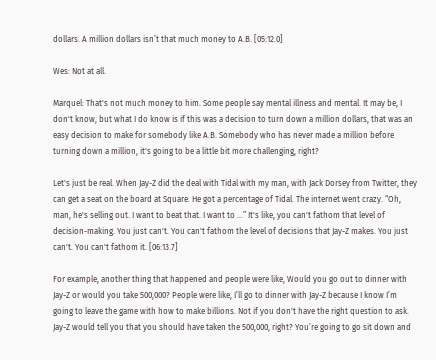dollars. A million dollars isn’t that much money to A.B. [05:12.0]

Wes: Not at all.

Marquel: That's not much money to him. Some people say mental illness and mental. It may be, I don't know, but what I do know is if this was a decision to turn down a million dollars, that was an easy decision to make for somebody like A.B. Somebody who has never made a million before turning down a million, it's going to be a little bit more challenging, right?

Let's just be real. When Jay-Z did the deal with Tidal with my man, with Jack Dorsey from Twitter, they can get a seat on the board at Square. He got a percentage of Tidal. The internet went crazy. “Oh, man, he's selling out. I want to beat that. I want to …” It's like, you can't fathom that level of decision-making. You just can't. You can't fathom the level of decisions that Jay-Z makes. You just can't. You can't fathom it. [06:13.7]

For example, another thing that happened and people were like, Would you go out to dinner with Jay-Z or would you take 500,000? People were like, I’ll go to dinner with Jay-Z because I know I’m going to leave the game with how to make billions. Not if you don't have the right question to ask. Jay-Z would tell you that you should have taken the 500,000, right? You’re going to go sit down and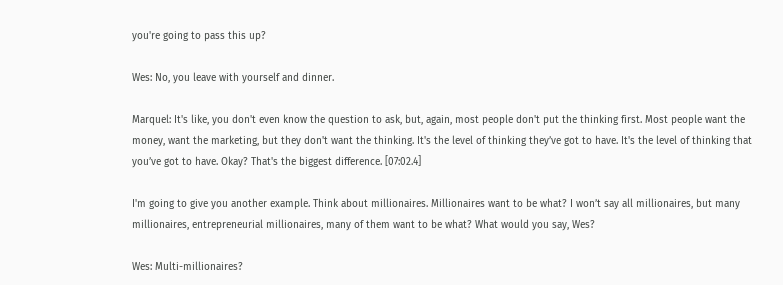you're going to pass this up?

Wes: No, you leave with yourself and dinner.

Marquel: It's like, you don't even know the question to ask, but, again, most people don't put the thinking first. Most people want the money, want the marketing, but they don't want the thinking. It's the level of thinking they’ve got to have. It's the level of thinking that you’ve got to have. Okay? That's the biggest difference. [07:02.4]

I'm going to give you another example. Think about millionaires. Millionaires want to be what? I won’t say all millionaires, but many millionaires, entrepreneurial millionaires, many of them want to be what? What would you say, Wes?

Wes: Multi-millionaires?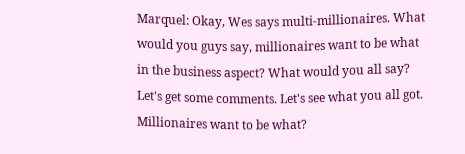Marquel: Okay, Wes says multi-millionaires. What would you guys say, millionaires want to be what in the business aspect? What would you all say? Let's get some comments. Let's see what you all got. Millionaires want to be what?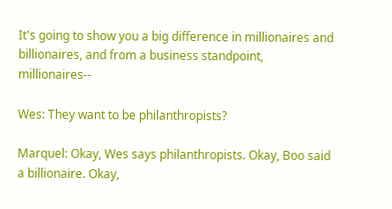It's going to show you a big difference in millionaires and billionaires, and from a business standpoint, millionaires--

Wes: They want to be philanthropists?

Marquel: Okay, Wes says philanthropists. Okay, Boo said a billionaire. Okay,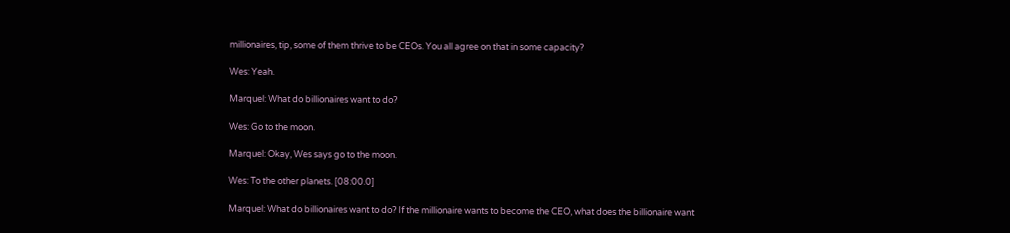millionaires, tip, some of them thrive to be CEOs. You all agree on that in some capacity?

Wes: Yeah.

Marquel: What do billionaires want to do?

Wes: Go to the moon.

Marquel: Okay, Wes says go to the moon.

Wes: To the other planets. [08:00.0]

Marquel: What do billionaires want to do? If the millionaire wants to become the CEO, what does the billionaire want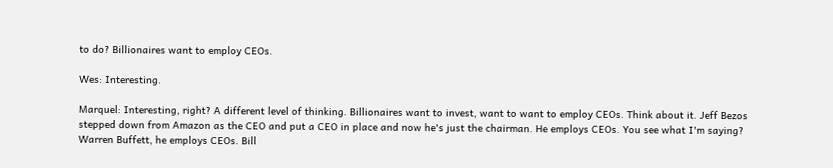to do? Billionaires want to employ CEOs.

Wes: Interesting.

Marquel: Interesting, right? A different level of thinking. Billionaires want to invest, want to want to employ CEOs. Think about it. Jeff Bezos stepped down from Amazon as the CEO and put a CEO in place and now he's just the chairman. He employs CEOs. You see what I'm saying? Warren Buffett, he employs CEOs. Bill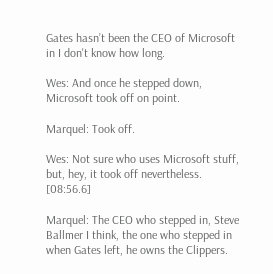Gates hasn’t been the CEO of Microsoft in I don't know how long.

Wes: And once he stepped down, Microsoft took off on point.

Marquel: Took off.

Wes: Not sure who uses Microsoft stuff, but, hey, it took off nevertheless. [08:56.6]

Marquel: The CEO who stepped in, Steve Ballmer I think, the one who stepped in when Gates left, he owns the Clippers.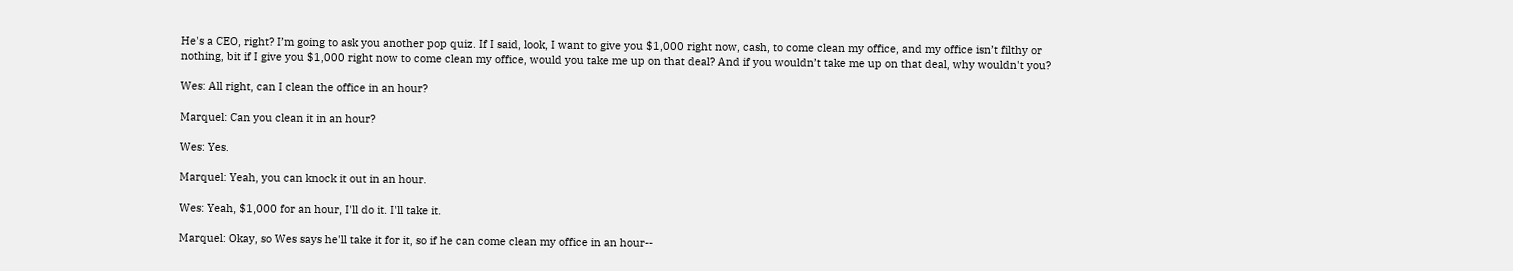He's a CEO, right? I’m going to ask you another pop quiz. If I said, look, I want to give you $1,000 right now, cash, to come clean my office, and my office isn’t filthy or nothing, bit if I give you $1,000 right now to come clean my office, would you take me up on that deal? And if you wouldn’t take me up on that deal, why wouldn't you?

Wes: All right, can I clean the office in an hour?

Marquel: Can you clean it in an hour?

Wes: Yes.

Marquel: Yeah, you can knock it out in an hour.

Wes: Yeah, $1,000 for an hour, I'll do it. I'll take it.

Marquel: Okay, so Wes says he'll take it for it, so if he can come clean my office in an hour--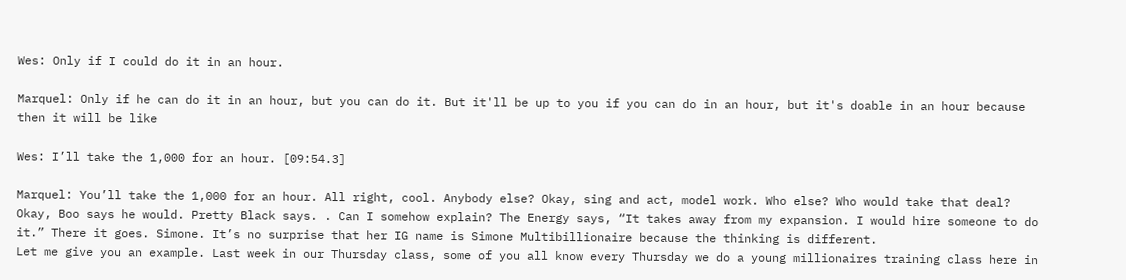Wes: Only if I could do it in an hour.

Marquel: Only if he can do it in an hour, but you can do it. But it'll be up to you if you can do in an hour, but it's doable in an hour because then it will be like

Wes: I’ll take the 1,000 for an hour. [09:54.3]

Marquel: You’ll take the 1,000 for an hour. All right, cool. Anybody else? Okay, sing and act, model work. Who else? Who would take that deal? Okay, Boo says he would. Pretty Black says. . Can I somehow explain? The Energy says, “It takes away from my expansion. I would hire someone to do it.” There it goes. Simone. It’s no surprise that her IG name is Simone Multibillionaire because the thinking is different.
Let me give you an example. Last week in our Thursday class, some of you all know every Thursday we do a young millionaires training class here in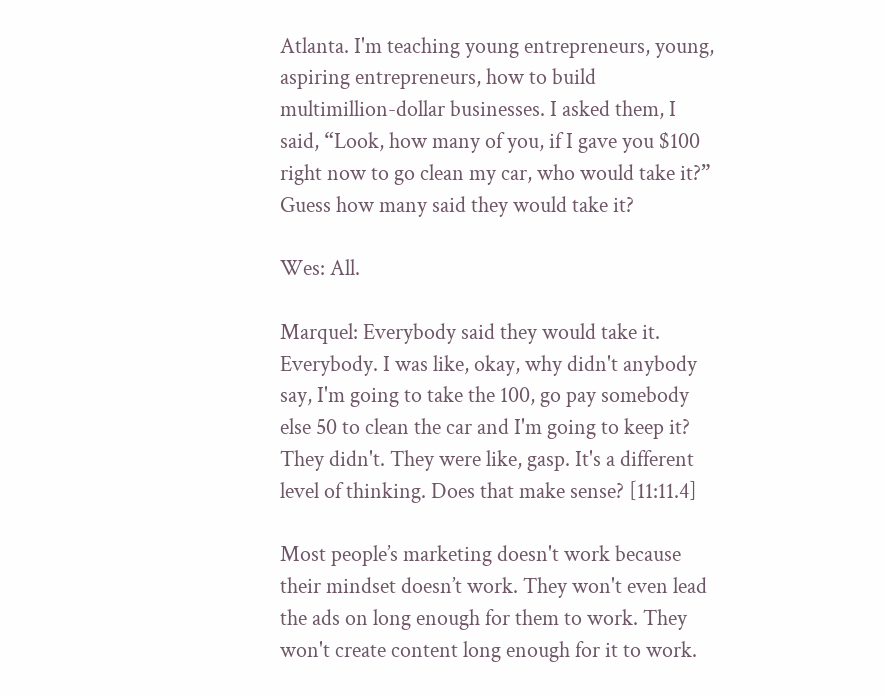Atlanta. I'm teaching young entrepreneurs, young, aspiring entrepreneurs, how to build multimillion-dollar businesses. I asked them, I said, “Look, how many of you, if I gave you $100 right now to go clean my car, who would take it?” Guess how many said they would take it?

Wes: All.

Marquel: Everybody said they would take it. Everybody. I was like, okay, why didn't anybody say, I'm going to take the 100, go pay somebody else 50 to clean the car and I'm going to keep it? They didn't. They were like, gasp. It's a different level of thinking. Does that make sense? [11:11.4]

Most people’s marketing doesn't work because their mindset doesn’t work. They won't even lead the ads on long enough for them to work. They won't create content long enough for it to work.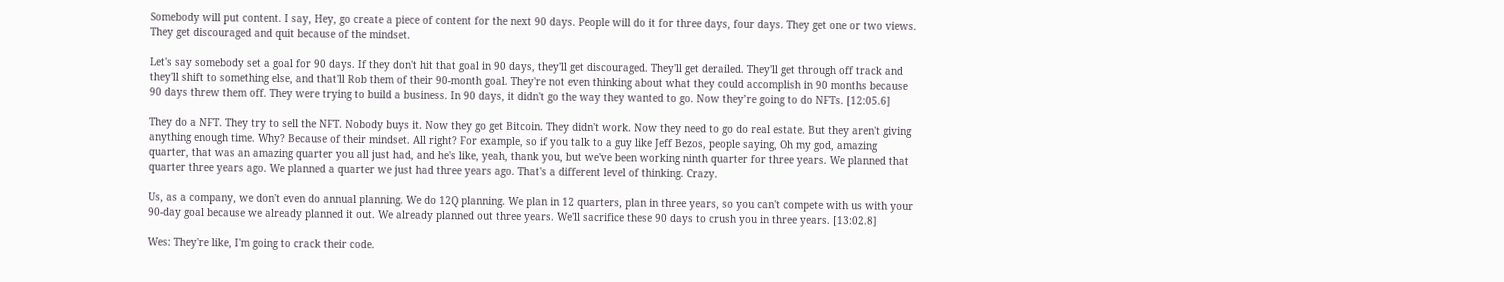Somebody will put content. I say, Hey, go create a piece of content for the next 90 days. People will do it for three days, four days. They get one or two views. They get discouraged and quit because of the mindset.

Let's say somebody set a goal for 90 days. If they don't hit that goal in 90 days, they'll get discouraged. They'll get derailed. They'll get through off track and they'll shift to something else, and that'll Rob them of their 90-month goal. They're not even thinking about what they could accomplish in 90 months because 90 days threw them off. They were trying to build a business. In 90 days, it didn't go the way they wanted to go. Now they’re going to do NFTs. [12:05.6]

They do a NFT. They try to sell the NFT. Nobody buys it. Now they go get Bitcoin. They didn't work. Now they need to go do real estate. But they aren't giving anything enough time. Why? Because of their mindset. All right? For example, so if you talk to a guy like Jeff Bezos, people saying, Oh my god, amazing quarter, that was an amazing quarter you all just had, and he's like, yeah, thank you, but we've been working ninth quarter for three years. We planned that quarter three years ago. We planned a quarter we just had three years ago. That's a different level of thinking. Crazy.

Us, as a company, we don't even do annual planning. We do 12Q planning. We plan in 12 quarters, plan in three years, so you can't compete with us with your 90-day goal because we already planned it out. We already planned out three years. We'll sacrifice these 90 days to crush you in three years. [13:02.8]

Wes: They're like, I'm going to crack their code.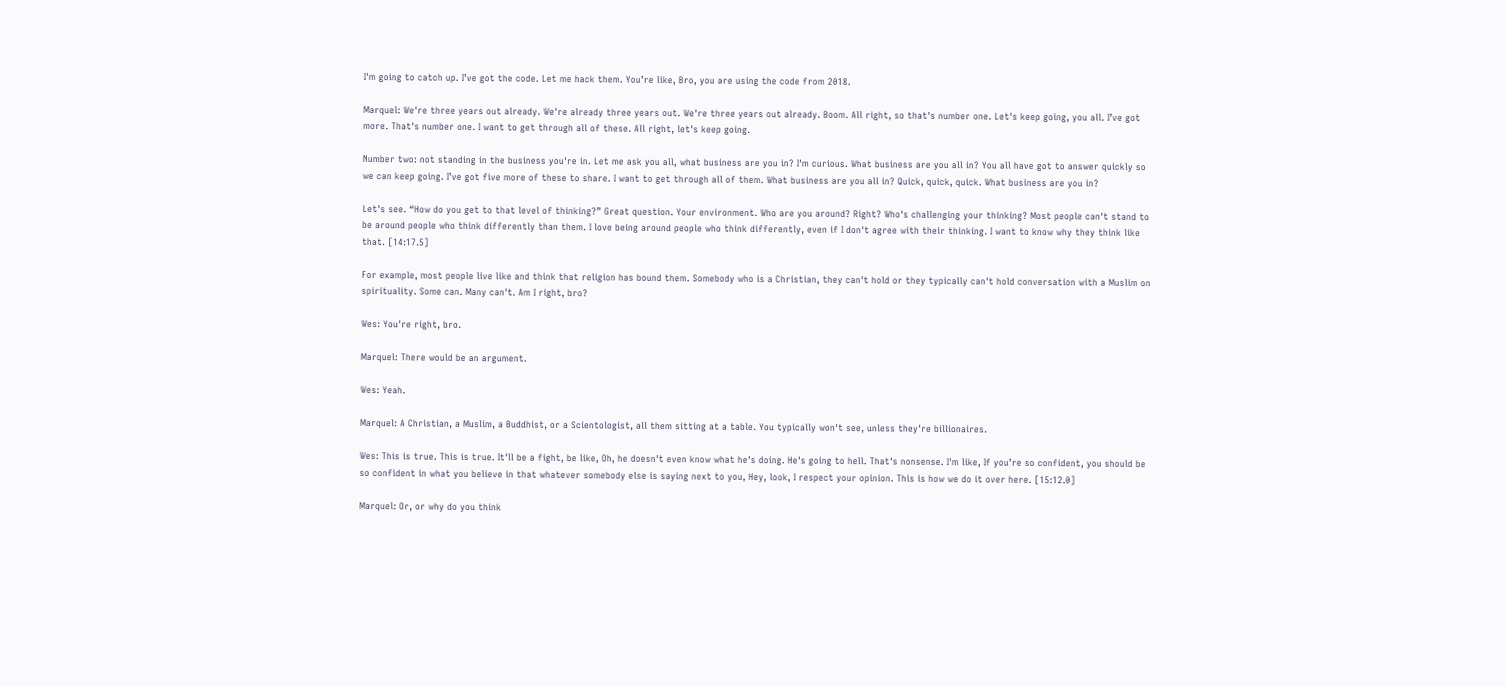I'm going to catch up. I’ve got the code. Let me hack them. You’re like, Bro, you are using the code from 2018.

Marquel: We're three years out already. We're already three years out. We're three years out already. Boom. All right, so that's number one. Let's keep going, you all. I’ve got more. That's number one. I want to get through all of these. All right, let's keep going.

Number two: not standing in the business you're in. Let me ask you all, what business are you in? I'm curious. What business are you all in? You all have got to answer quickly so we can keep going. I’ve got five more of these to share. I want to get through all of them. What business are you all in? Quick, quick, quick. What business are you in?

Let's see. “How do you get to that level of thinking?” Great question. Your environment. Who are you around? Right? Who's challenging your thinking? Most people can't stand to be around people who think differently than them. I love being around people who think differently, even if I don't agree with their thinking. I want to know why they think like that. [14:17.5]

For example, most people live like and think that religion has bound them. Somebody who is a Christian, they can't hold or they typically can't hold conversation with a Muslim on spirituality. Some can. Many can't. Am I right, bro?

Wes: You're right, bro.

Marquel: There would be an argument.

Wes: Yeah.

Marquel: A Christian, a Muslim, a Buddhist, or a Scientologist, all them sitting at a table. You typically won't see, unless they're billionaires.

Wes: This is true. This is true. It'll be a fight, be like, Oh, he doesn't even know what he's doing. He's going to hell. That's nonsense. I'm like, If you’re so confident, you should be so confident in what you believe in that whatever somebody else is saying next to you, Hey, look, I respect your opinion. This is how we do it over here. [15:12.0]

Marquel: Or, or why do you think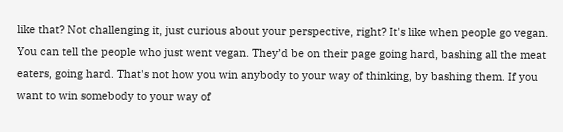like that? Not challenging it, just curious about your perspective, right? It's like when people go vegan. You can tell the people who just went vegan. They’d be on their page going hard, bashing all the meat eaters, going hard. That's not how you win anybody to your way of thinking, by bashing them. If you want to win somebody to your way of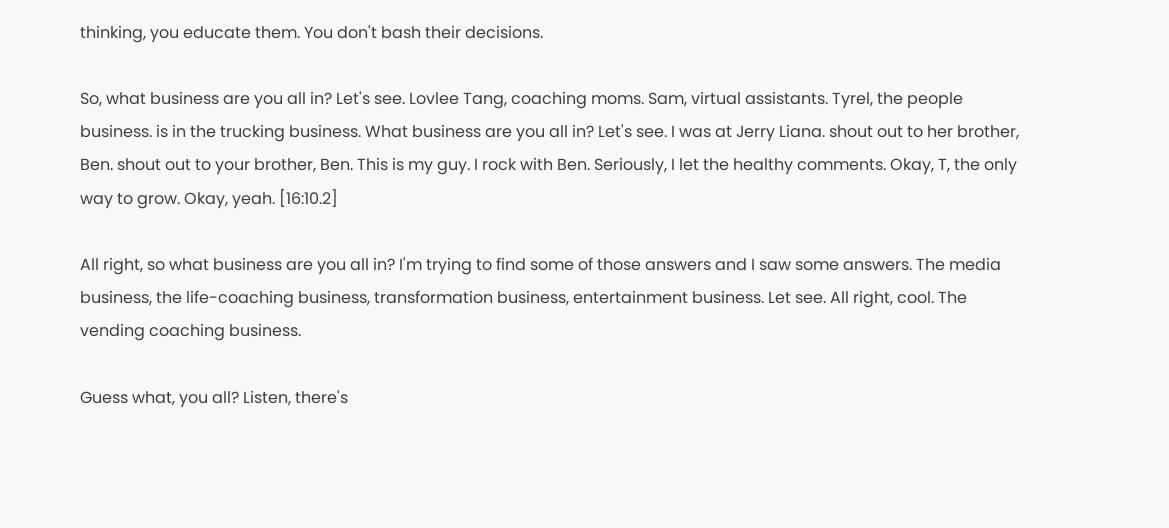thinking, you educate them. You don't bash their decisions.

So, what business are you all in? Let's see. Lovlee Tang, coaching moms. Sam, virtual assistants. Tyrel, the people business. is in the trucking business. What business are you all in? Let's see. I was at Jerry Liana. shout out to her brother, Ben. shout out to your brother, Ben. This is my guy. I rock with Ben. Seriously, I let the healthy comments. Okay, T, the only way to grow. Okay, yeah. [16:10.2]

All right, so what business are you all in? I'm trying to find some of those answers and I saw some answers. The media business, the life-coaching business, transformation business, entertainment business. Let see. All right, cool. The vending coaching business.

Guess what, you all? Listen, there's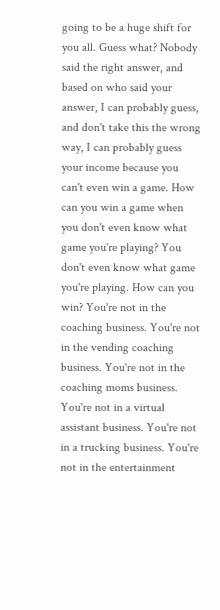going to be a huge shift for you all. Guess what? Nobody said the right answer, and based on who said your answer, I can probably guess, and don't take this the wrong way, I can probably guess your income because you can't even win a game. How can you win a game when you don't even know what game you're playing? You don't even know what game you're playing. How can you win? You're not in the coaching business. You're not in the vending coaching business. You're not in the coaching moms business. You're not in a virtual assistant business. You're not in a trucking business. You're not in the entertainment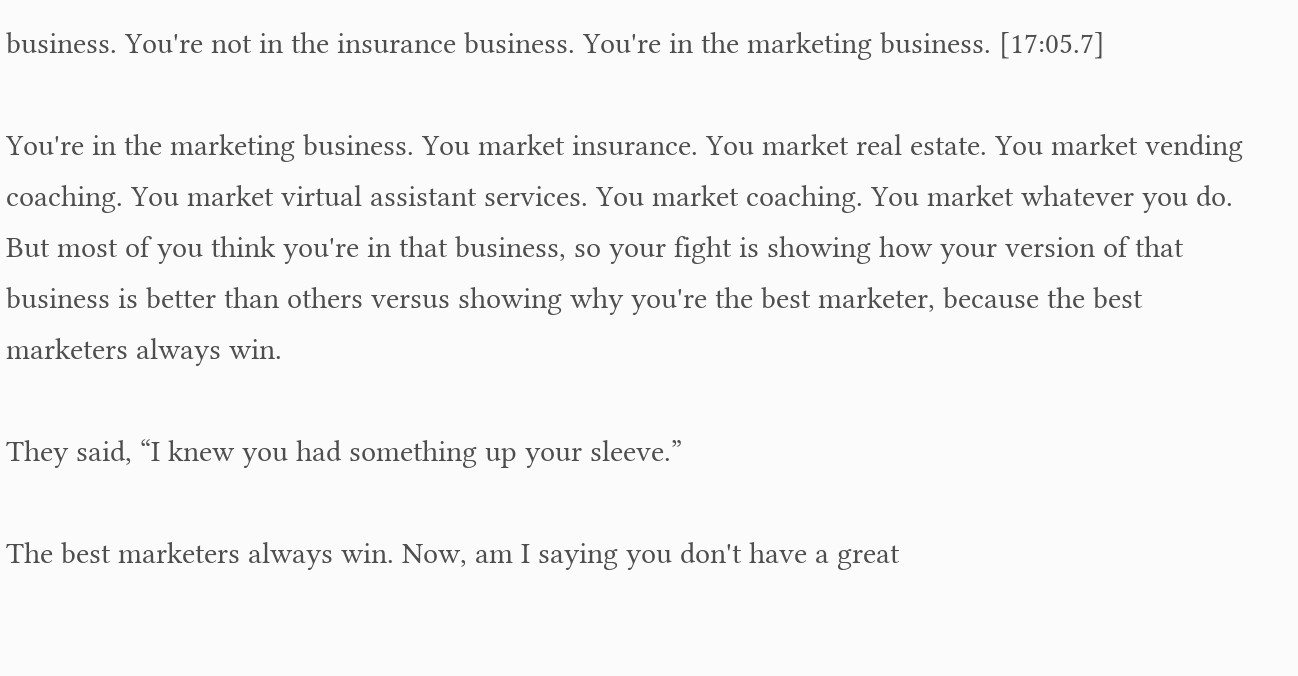business. You're not in the insurance business. You're in the marketing business. [17:05.7]

You're in the marketing business. You market insurance. You market real estate. You market vending coaching. You market virtual assistant services. You market coaching. You market whatever you do. But most of you think you're in that business, so your fight is showing how your version of that business is better than others versus showing why you're the best marketer, because the best marketers always win.

They said, “I knew you had something up your sleeve.”

The best marketers always win. Now, am I saying you don't have a great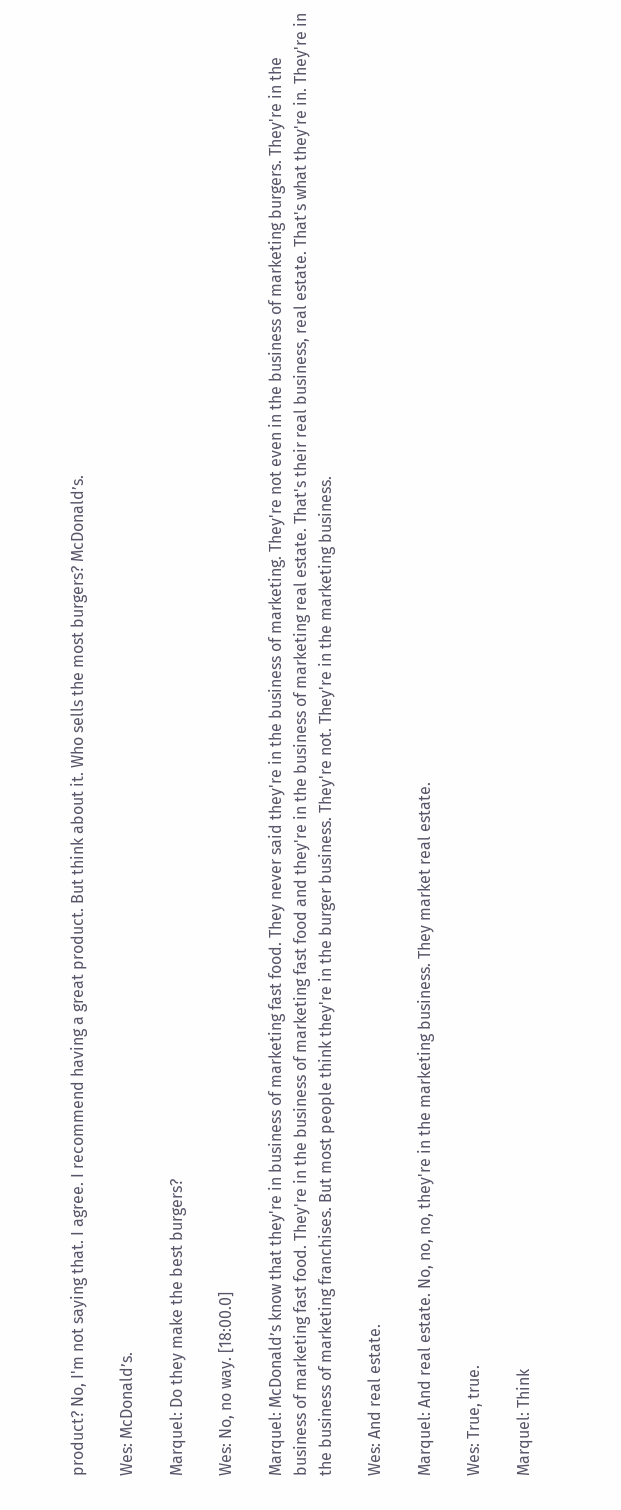product? No, I'm not saying that. I agree. I recommend having a great product. But think about it. Who sells the most burgers? McDonald’s.

Wes: McDonald’s.

Marquel: Do they make the best burgers?

Wes: No, no way. [18:00.0]

Marquel: McDonald’s know that they're in business of marketing fast food. They never said they're in the business of marketing. They're not even in the business of marketing burgers. They're in the business of marketing fast food. They're in the business of marketing fast food and they're in the business of marketing real estate. That's their real business, real estate. That's what they're in. They're in the business of marketing franchises. But most people think they're in the burger business. They're not. They're in the marketing business.

Wes: And real estate.

Marquel: And real estate. No, no, no, they're in the marketing business. They market real estate.

Wes: True, true.

Marquel: Think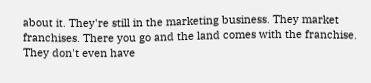about it. They're still in the marketing business. They market franchises. There you go and the land comes with the franchise. They don't even have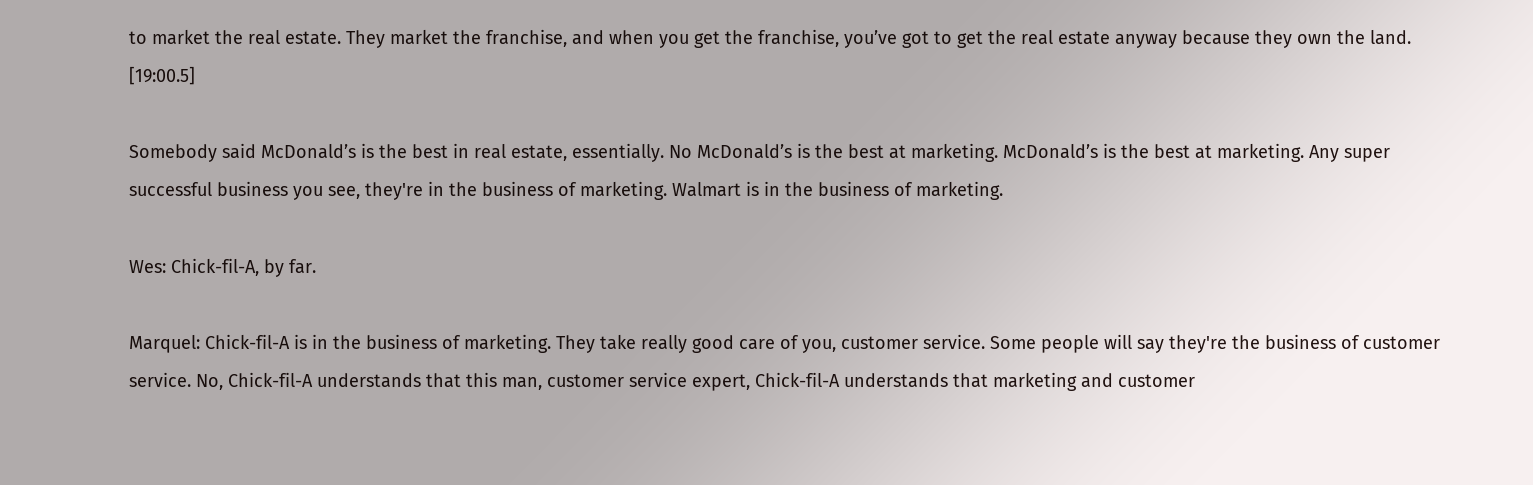to market the real estate. They market the franchise, and when you get the franchise, you’ve got to get the real estate anyway because they own the land. [19:00.5]

Somebody said McDonald’s is the best in real estate, essentially. No McDonald’s is the best at marketing. McDonald’s is the best at marketing. Any super successful business you see, they're in the business of marketing. Walmart is in the business of marketing.

Wes: Chick-fil-A, by far.

Marquel: Chick-fil-A is in the business of marketing. They take really good care of you, customer service. Some people will say they're the business of customer service. No, Chick-fil-A understands that this man, customer service expert, Chick-fil-A understands that marketing and customer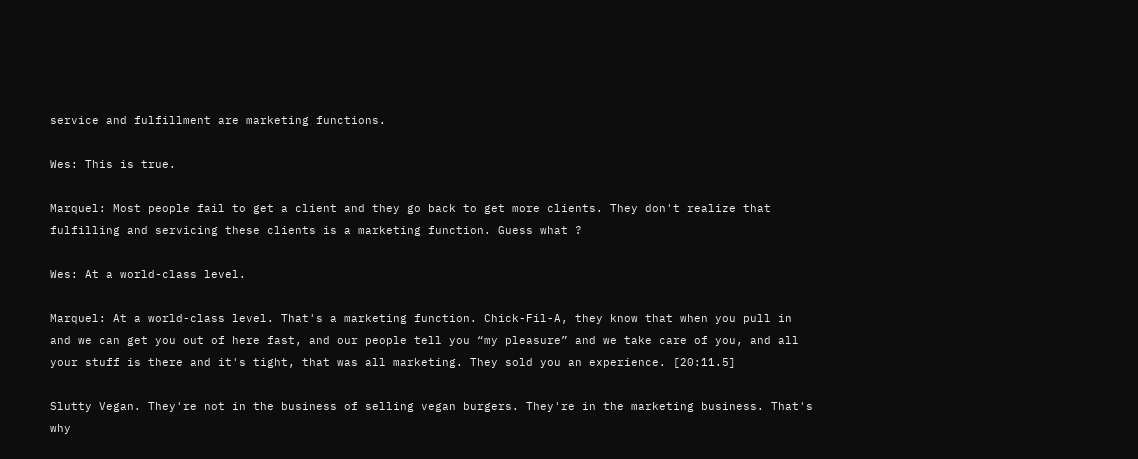service and fulfillment are marketing functions.

Wes: This is true.

Marquel: Most people fail to get a client and they go back to get more clients. They don't realize that fulfilling and servicing these clients is a marketing function. Guess what ?

Wes: At a world-class level.

Marquel: At a world-class level. That's a marketing function. Chick-Fil-A, they know that when you pull in and we can get you out of here fast, and our people tell you “my pleasure” and we take care of you, and all your stuff is there and it's tight, that was all marketing. They sold you an experience. [20:11.5]

Slutty Vegan. They're not in the business of selling vegan burgers. They're in the marketing business. That's why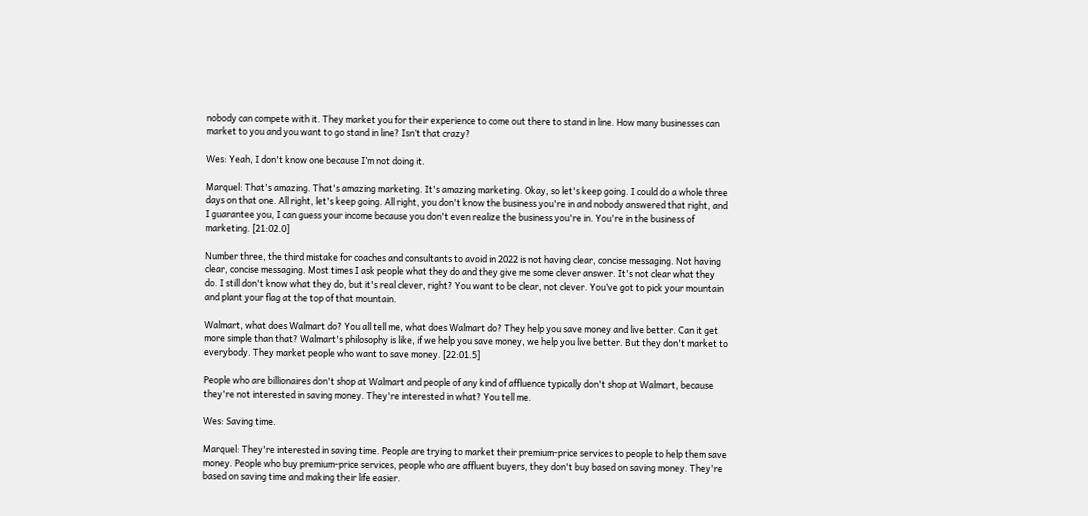nobody can compete with it. They market you for their experience to come out there to stand in line. How many businesses can market to you and you want to go stand in line? Isn’t that crazy?

Wes: Yeah, I don't know one because I’m not doing it.

Marquel: That's amazing. That's amazing marketing. It's amazing marketing. Okay, so let's keep going. I could do a whole three days on that one. All right, let's keep going. All right, you don't know the business you're in and nobody answered that right, and I guarantee you, I can guess your income because you don't even realize the business you're in. You're in the business of marketing. [21:02.0]

Number three, the third mistake for coaches and consultants to avoid in 2022 is not having clear, concise messaging. Not having clear, concise messaging. Most times I ask people what they do and they give me some clever answer. It's not clear what they do. I still don't know what they do, but it's real clever, right? You want to be clear, not clever. You’ve got to pick your mountain and plant your flag at the top of that mountain.

Walmart, what does Walmart do? You all tell me, what does Walmart do? They help you save money and live better. Can it get more simple than that? Walmart's philosophy is like, if we help you save money, we help you live better. But they don't market to everybody. They market people who want to save money. [22:01.5]

People who are billionaires don't shop at Walmart and people of any kind of affluence typically don't shop at Walmart, because they're not interested in saving money. They're interested in what? You tell me.

Wes: Saving time.

Marquel: They're interested in saving time. People are trying to market their premium-price services to people to help them save money. People who buy premium-price services, people who are affluent buyers, they don't buy based on saving money. They're based on saving time and making their life easier.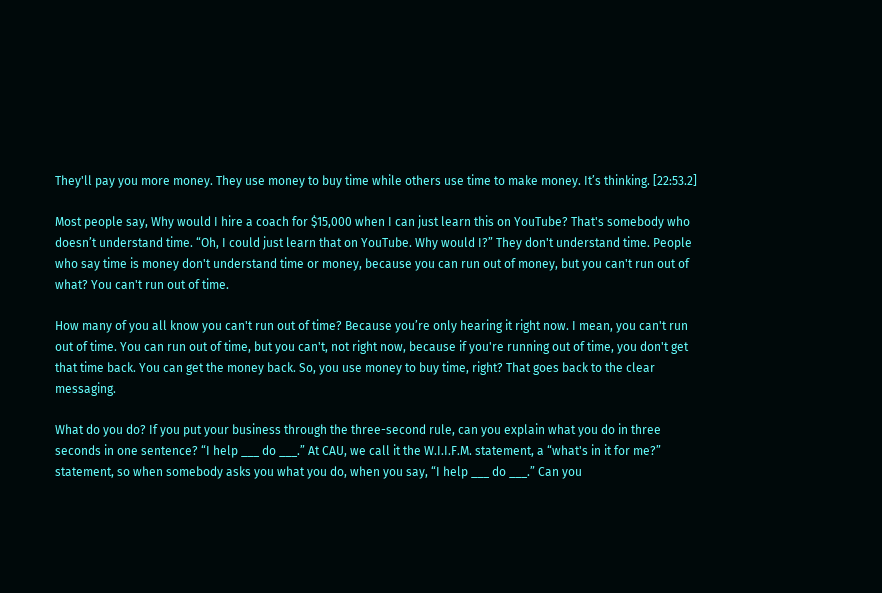They'll pay you more money. They use money to buy time while others use time to make money. It’s thinking. [22:53.2]

Most people say, Why would I hire a coach for $15,000 when I can just learn this on YouTube? That's somebody who doesn’t understand time. “Oh, I could just learn that on YouTube. Why would I?” They don't understand time. People who say time is money don't understand time or money, because you can run out of money, but you can't run out of what? You can't run out of time.

How many of you all know you can't run out of time? Because you’re only hearing it right now. I mean, you can't run out of time. You can run out of time, but you can't, not right now, because if you're running out of time, you don't get that time back. You can get the money back. So, you use money to buy time, right? That goes back to the clear messaging.

What do you do? If you put your business through the three-second rule, can you explain what you do in three seconds in one sentence? “I help ___ do ___.” At CAU, we call it the W.I.I.F.M. statement, a “what's in it for me?” statement, so when somebody asks you what you do, when you say, “I help ___ do ___.” Can you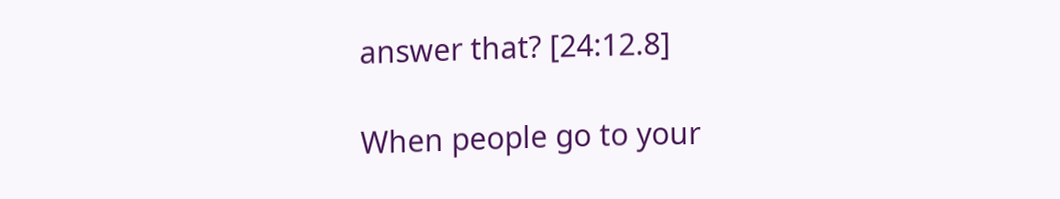answer that? [24:12.8]

When people go to your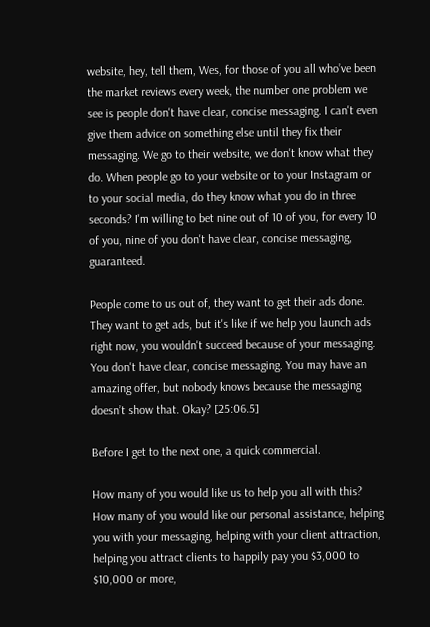website, hey, tell them, Wes, for those of you all who’ve been the market reviews every week, the number one problem we see is people don't have clear, concise messaging. I can't even give them advice on something else until they fix their messaging. We go to their website, we don't know what they do. When people go to your website or to your Instagram or to your social media, do they know what you do in three seconds? I'm willing to bet nine out of 10 of you, for every 10 of you, nine of you don't have clear, concise messaging, guaranteed.

People come to us out of, they want to get their ads done. They want to get ads, but it's like if we help you launch ads right now, you wouldn't succeed because of your messaging. You don't have clear, concise messaging. You may have an amazing offer, but nobody knows because the messaging doesn’t show that. Okay? [25:06.5]

Before I get to the next one, a quick commercial.

How many of you would like us to help you all with this? How many of you would like our personal assistance, helping you with your messaging, helping with your client attraction, helping you attract clients to happily pay you $3,000 to $10,000 or more,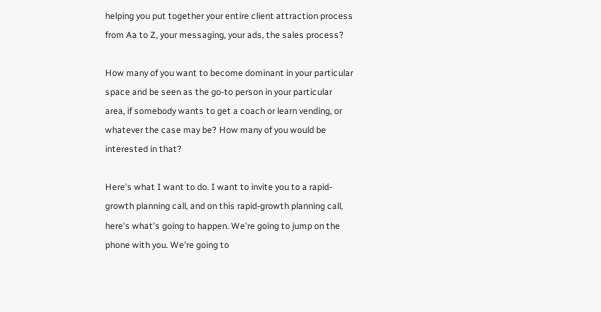helping you put together your entire client attraction process from Aa to Z, your messaging, your ads, the sales process?

How many of you want to become dominant in your particular space and be seen as the go-to person in your particular area, if somebody wants to get a coach or learn vending, or whatever the case may be? How many of you would be interested in that?

Here's what I want to do. I want to invite you to a rapid-growth planning call, and on this rapid-growth planning call, here's what’s going to happen. We're going to jump on the phone with you. We're going to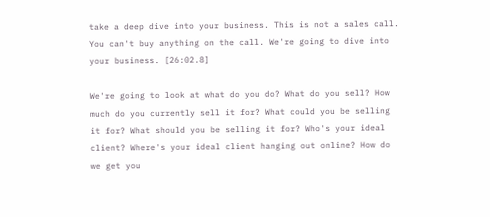take a deep dive into your business. This is not a sales call. You can't buy anything on the call. We're going to dive into your business. [26:02.8]

We're going to look at what do you do? What do you sell? How much do you currently sell it for? What could you be selling it for? What should you be selling it for? Who's your ideal client? Where's your ideal client hanging out online? How do we get you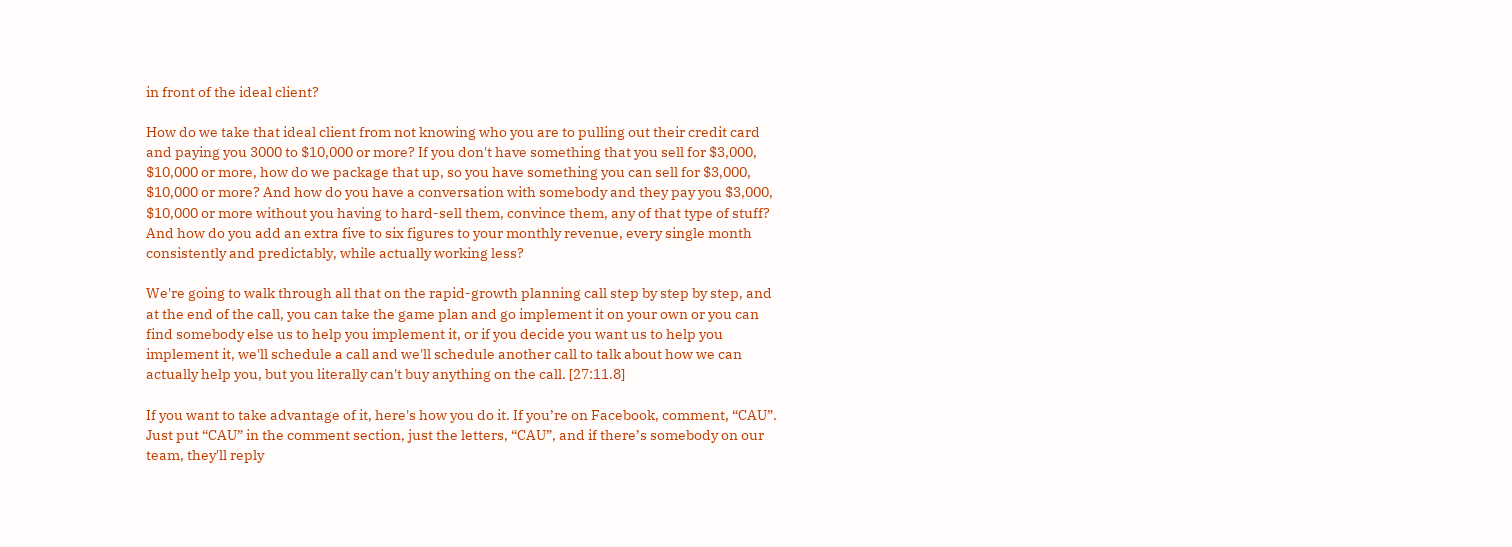in front of the ideal client?

How do we take that ideal client from not knowing who you are to pulling out their credit card and paying you 3000 to $10,000 or more? If you don't have something that you sell for $3,000, $10,000 or more, how do we package that up, so you have something you can sell for $3,000, $10,000 or more? And how do you have a conversation with somebody and they pay you $3,000, $10,000 or more without you having to hard-sell them, convince them, any of that type of stuff? And how do you add an extra five to six figures to your monthly revenue, every single month consistently and predictably, while actually working less?

We're going to walk through all that on the rapid-growth planning call step by step by step, and at the end of the call, you can take the game plan and go implement it on your own or you can find somebody else us to help you implement it, or if you decide you want us to help you implement it, we'll schedule a call and we'll schedule another call to talk about how we can actually help you, but you literally can't buy anything on the call. [27:11.8]

If you want to take advantage of it, here's how you do it. If you’re on Facebook, comment, “CAU”. Just put “CAU” in the comment section, just the letters, “CAU”, and if there’s somebody on our team, they'll reply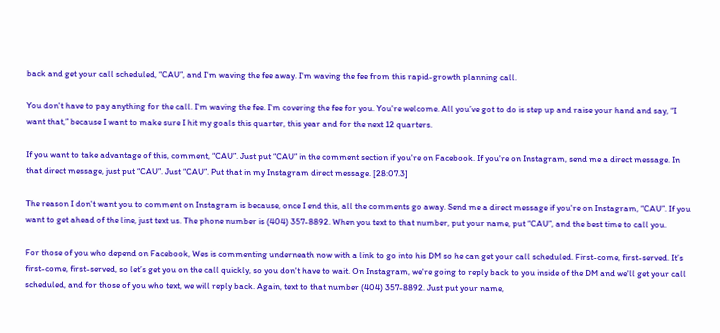back and get your call scheduled, “CAU”, and I'm waving the fee away. I'm waving the fee from this rapid-growth planning call.

You don't have to pay anything for the call. I'm waving the fee. I'm covering the fee for you. You're welcome. All you’ve got to do is step up and raise your hand and say, “I want that,” because I want to make sure I hit my goals this quarter, this year and for the next 12 quarters.

If you want to take advantage of this, comment, “CAU”. Just put “CAU” in the comment section if you're on Facebook. If you're on Instagram, send me a direct message. In that direct message, just put “CAU”. Just “CAU”. Put that in my Instagram direct message. [28:07.3]

The reason I don't want you to comment on Instagram is because, once I end this, all the comments go away. Send me a direct message if you're on Instagram, “CAU”. If you want to get ahead of the line, just text us. The phone number is (404) 357-8892. When you text to that number, put your name, put “CAU”, and the best time to call you.

For those of you who depend on Facebook, Wes is commenting underneath now with a link to go into his DM so he can get your call scheduled. First-come, first-served. It’s first-come, first-served, so let’s get you on the call quickly, so you don't have to wait. On Instagram, we're going to reply back to you inside of the DM and we'll get your call scheduled, and for those of you who text, we will reply back. Again, text to that number (404) 357-8892. Just put your name,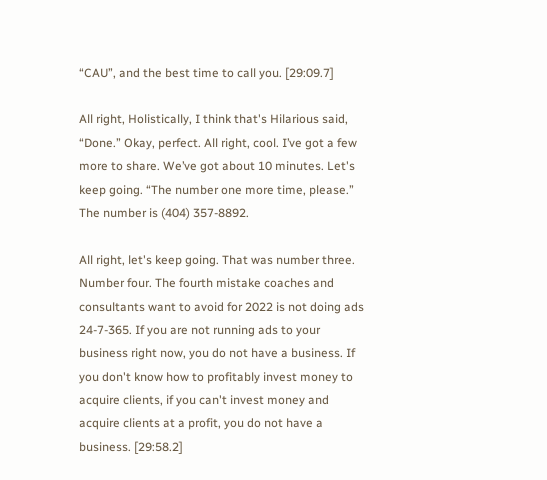“CAU”, and the best time to call you. [29:09.7]

All right, Holistically, I think that's Hilarious said, “Done.” Okay, perfect. All right, cool. I’ve got a few more to share. We’ve got about 10 minutes. Let's keep going. “The number one more time, please.” The number is (404) 357-8892.

All right, let's keep going. That was number three. Number four. The fourth mistake coaches and consultants want to avoid for 2022 is not doing ads 24-7-365. If you are not running ads to your business right now, you do not have a business. If you don't know how to profitably invest money to acquire clients, if you can't invest money and acquire clients at a profit, you do not have a business. [29:58.2]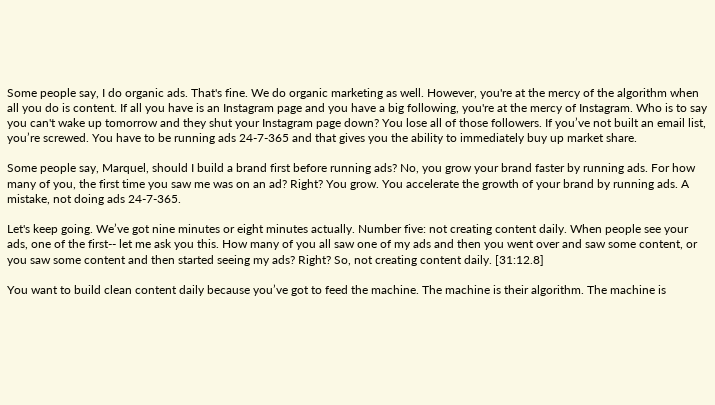Some people say, I do organic ads. That's fine. We do organic marketing as well. However, you're at the mercy of the algorithm when all you do is content. If all you have is an Instagram page and you have a big following, you're at the mercy of Instagram. Who is to say you can't wake up tomorrow and they shut your Instagram page down? You lose all of those followers. If you’ve not built an email list, you’re screwed. You have to be running ads 24-7-365 and that gives you the ability to immediately buy up market share.

Some people say, Marquel, should I build a brand first before running ads? No, you grow your brand faster by running ads. For how many of you, the first time you saw me was on an ad? Right? You grow. You accelerate the growth of your brand by running ads. A mistake, not doing ads 24-7-365.

Let's keep going. We’ve got nine minutes or eight minutes actually. Number five: not creating content daily. When people see your ads, one of the first-- let me ask you this. How many of you all saw one of my ads and then you went over and saw some content, or you saw some content and then started seeing my ads? Right? So, not creating content daily. [31:12.8]

You want to build clean content daily because you’ve got to feed the machine. The machine is their algorithm. The machine is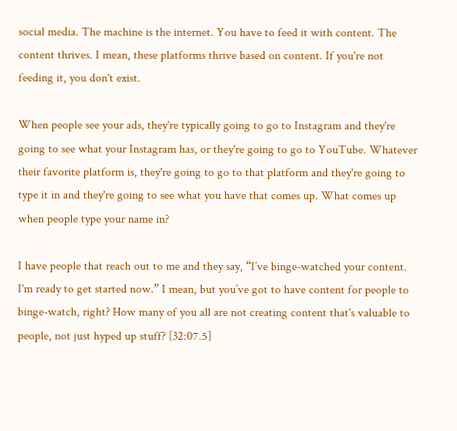social media. The machine is the internet. You have to feed it with content. The content thrives. I mean, these platforms thrive based on content. If you're not feeding it, you don't exist.

When people see your ads, they're typically going to go to Instagram and they're going to see what your Instagram has, or they're going to go to YouTube. Whatever their favorite platform is, they're going to go to that platform and they're going to type it in and they're going to see what you have that comes up. What comes up when people type your name in?

I have people that reach out to me and they say, “I’ve binge-watched your content. I'm ready to get started now.” I mean, but you’ve got to have content for people to binge-watch, right? How many of you all are not creating content that's valuable to people, not just hyped up stuff? [32:07.5]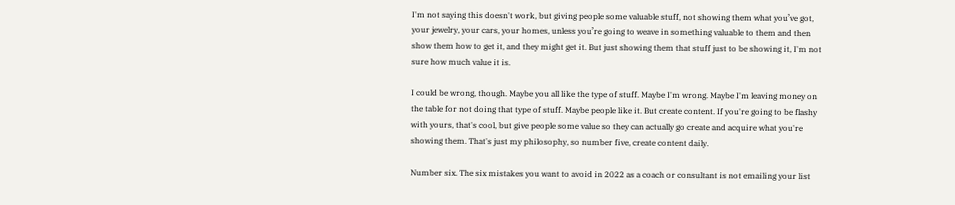I'm not saying this doesn't work, but giving people some valuable stuff, not showing them what you’ve got, your jewelry, your cars, your homes, unless you’re going to weave in something valuable to them and then show them how to get it, and they might get it. But just showing them that stuff just to be showing it, I'm not sure how much value it is.

I could be wrong, though. Maybe you all like the type of stuff. Maybe I'm wrong. Maybe I'm leaving money on the table for not doing that type of stuff. Maybe people like it. But create content. If you're going to be flashy with yours, that's cool, but give people some value so they can actually go create and acquire what you're showing them. That's just my philosophy, so number five, create content daily.

Number six. The six mistakes you want to avoid in 2022 as a coach or consultant is not emailing your list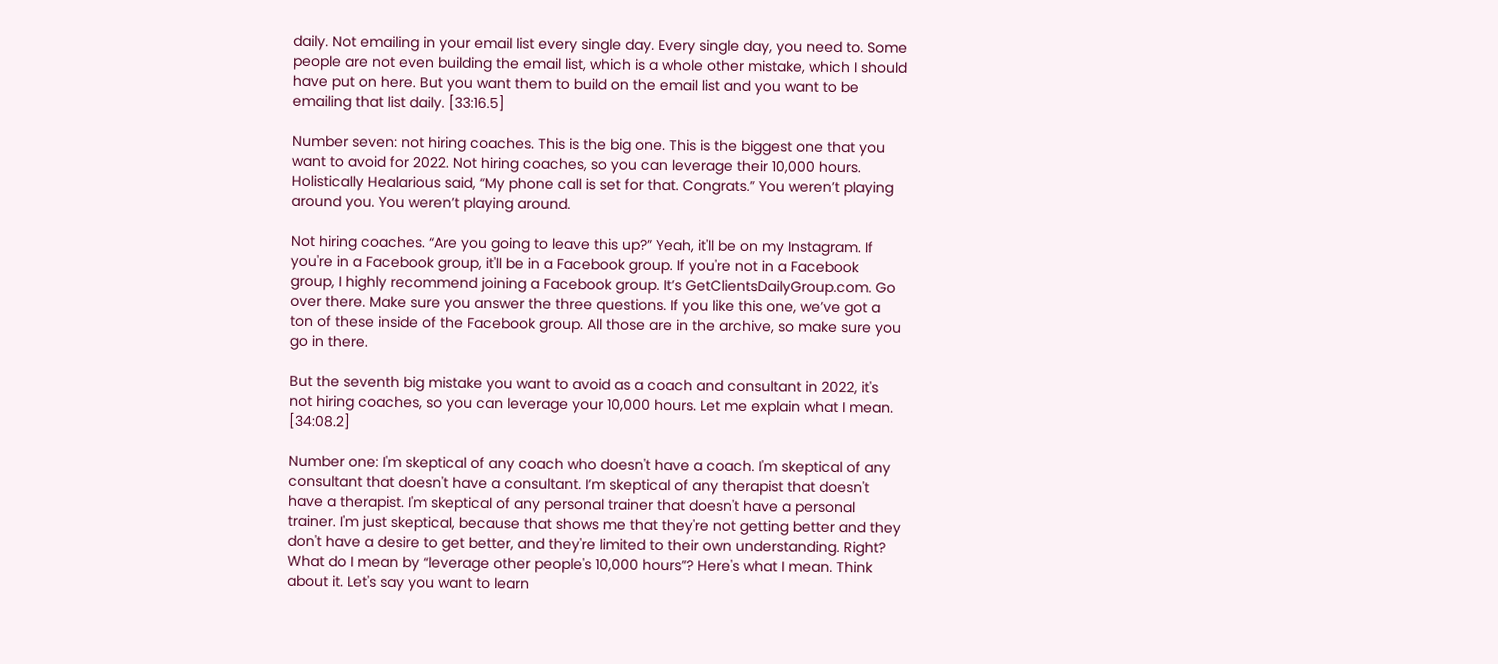daily. Not emailing in your email list every single day. Every single day, you need to. Some people are not even building the email list, which is a whole other mistake, which I should have put on here. But you want them to build on the email list and you want to be emailing that list daily. [33:16.5]

Number seven: not hiring coaches. This is the big one. This is the biggest one that you want to avoid for 2022. Not hiring coaches, so you can leverage their 10,000 hours. Holistically Healarious said, “My phone call is set for that. Congrats.” You weren’t playing around you. You weren’t playing around.

Not hiring coaches. “Are you going to leave this up?” Yeah, it'll be on my Instagram. If you're in a Facebook group, it'll be in a Facebook group. If you're not in a Facebook group, I highly recommend joining a Facebook group. It’s GetClientsDailyGroup.com. Go over there. Make sure you answer the three questions. If you like this one, we’ve got a ton of these inside of the Facebook group. All those are in the archive, so make sure you go in there.

But the seventh big mistake you want to avoid as a coach and consultant in 2022, it's not hiring coaches, so you can leverage your 10,000 hours. Let me explain what I mean. [34:08.2]

Number one: I'm skeptical of any coach who doesn't have a coach. I'm skeptical of any consultant that doesn't have a consultant. I’m skeptical of any therapist that doesn't have a therapist. I'm skeptical of any personal trainer that doesn't have a personal trainer. I'm just skeptical, because that shows me that they're not getting better and they don't have a desire to get better, and they're limited to their own understanding. Right?
What do I mean by “leverage other people's 10,000 hours”? Here's what I mean. Think about it. Let's say you want to learn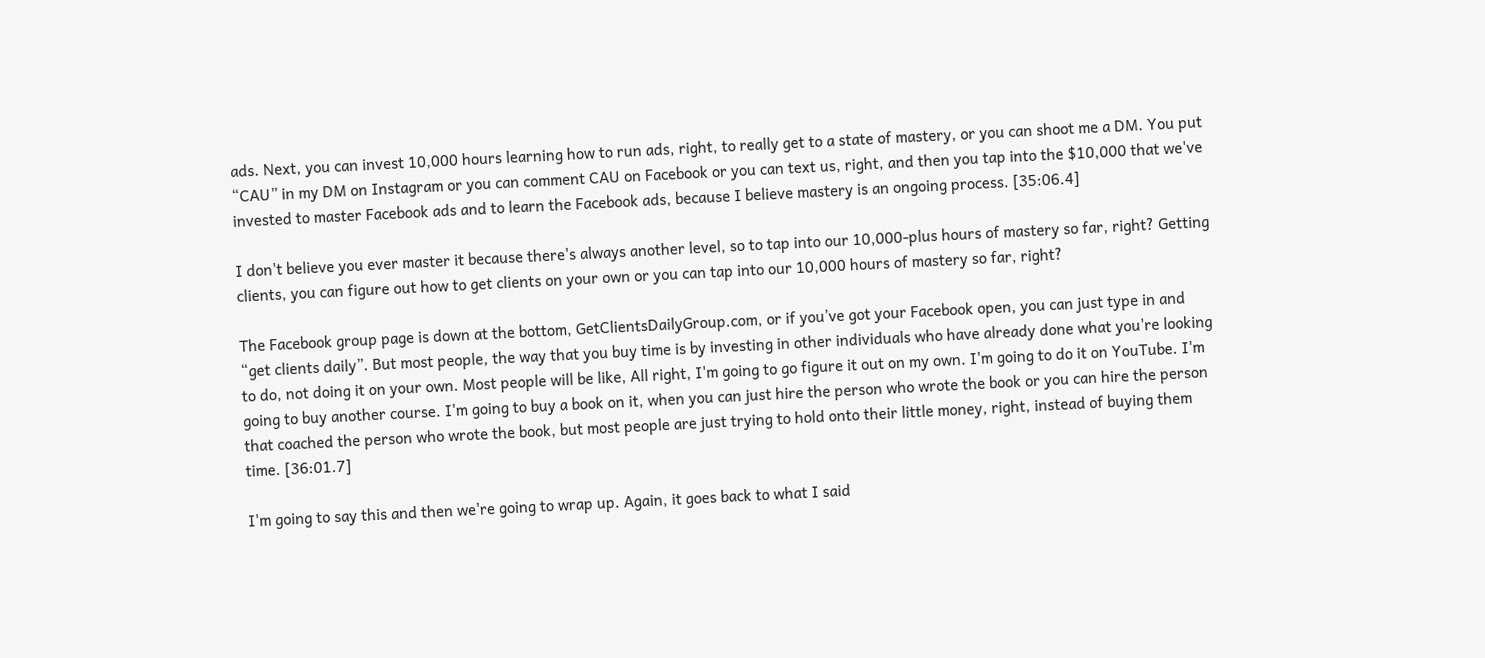ads. Next, you can invest 10,000 hours learning how to run ads, right, to really get to a state of mastery, or you can shoot me a DM. You put “CAU” in my DM on Instagram or you can comment CAU on Facebook or you can text us, right, and then you tap into the $10,000 that we've invested to master Facebook ads and to learn the Facebook ads, because I believe mastery is an ongoing process. [35:06.4]

I don't believe you ever master it because there's always another level, so to tap into our 10,000-plus hours of mastery so far, right? Getting clients, you can figure out how to get clients on your own or you can tap into our 10,000 hours of mastery so far, right?

The Facebook group page is down at the bottom, GetClientsDailyGroup.com, or if you’ve got your Facebook open, you can just type in and “get clients daily”. But most people, the way that you buy time is by investing in other individuals who have already done what you're looking to do, not doing it on your own. Most people will be like, All right, I'm going to go figure it out on my own. I'm going to do it on YouTube. I'm going to buy another course. I'm going to buy a book on it, when you can just hire the person who wrote the book or you can hire the person that coached the person who wrote the book, but most people are just trying to hold onto their little money, right, instead of buying them time. [36:01.7]

I'm going to say this and then we're going to wrap up. Again, it goes back to what I said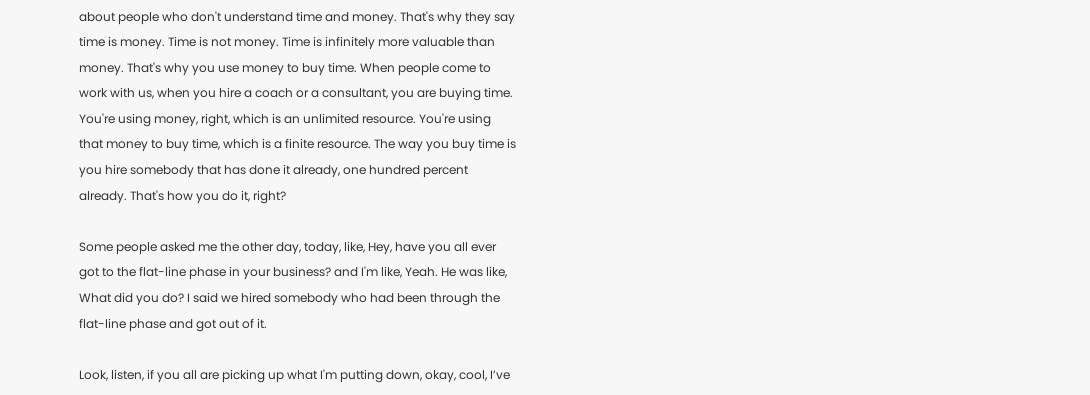about people who don't understand time and money. That's why they say time is money. Time is not money. Time is infinitely more valuable than money. That's why you use money to buy time. When people come to work with us, when you hire a coach or a consultant, you are buying time. You're using money, right, which is an unlimited resource. You're using that money to buy time, which is a finite resource. The way you buy time is you hire somebody that has done it already, one hundred percent already. That's how you do it, right?

Some people asked me the other day, today, like, Hey, have you all ever got to the flat-line phase in your business? and I'm like, Yeah. He was like, What did you do? I said we hired somebody who had been through the flat-line phase and got out of it.

Look, listen, if you all are picking up what I'm putting down, okay, cool, I’ve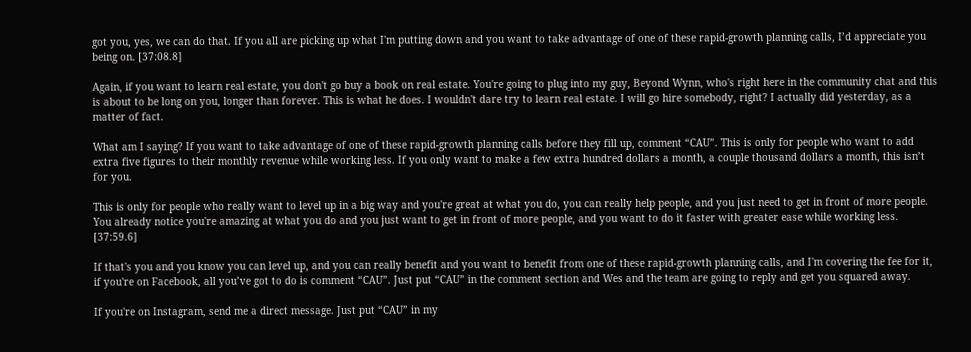got you, yes, we can do that. If you all are picking up what I'm putting down and you want to take advantage of one of these rapid-growth planning calls, I’d appreciate you being on. [37:08.8]

Again, if you want to learn real estate, you don't go buy a book on real estate. You're going to plug into my guy, Beyond Wynn, who's right here in the community chat and this is about to be long on you, longer than forever. This is what he does. I wouldn't dare try to learn real estate. I will go hire somebody, right? I actually did yesterday, as a matter of fact.

What am I saying? If you want to take advantage of one of these rapid-growth planning calls before they fill up, comment “CAU”. This is only for people who want to add extra five figures to their monthly revenue while working less. If you only want to make a few extra hundred dollars a month, a couple thousand dollars a month, this isn’t for you.

This is only for people who really want to level up in a big way and you're great at what you do, you can really help people, and you just need to get in front of more people. You already notice you're amazing at what you do and you just want to get in front of more people, and you want to do it faster with greater ease while working less. [37:59.6]

If that's you and you know you can level up, and you can really benefit and you want to benefit from one of these rapid-growth planning calls, and I'm covering the fee for it, if you're on Facebook, all you’ve got to do is comment “CAU”. Just put “CAU” in the comment section and Wes and the team are going to reply and get you squared away.

If you're on Instagram, send me a direct message. Just put “CAU” in my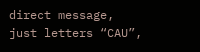direct message, just letters “CAU”,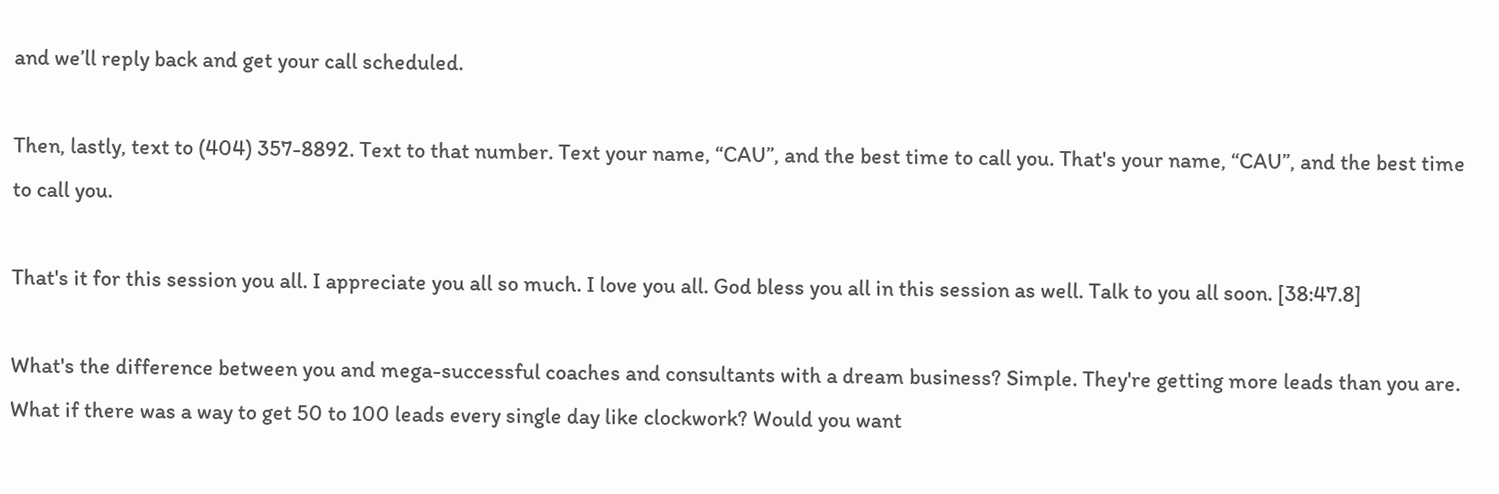and we’ll reply back and get your call scheduled.

Then, lastly, text to (404) 357-8892. Text to that number. Text your name, “CAU”, and the best time to call you. That's your name, “CAU”, and the best time to call you.

That's it for this session you all. I appreciate you all so much. I love you all. God bless you all in this session as well. Talk to you all soon. [38:47.8]

What's the difference between you and mega-successful coaches and consultants with a dream business? Simple. They're getting more leads than you are. What if there was a way to get 50 to 100 leads every single day like clockwork? Would you want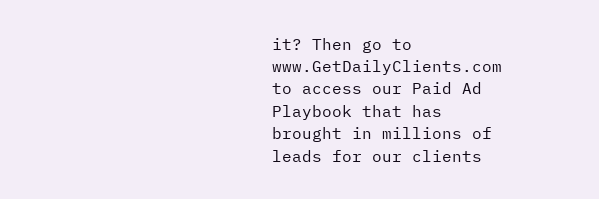it? Then go to www.GetDailyClients.com to access our Paid Ad Playbook that has brought in millions of leads for our clients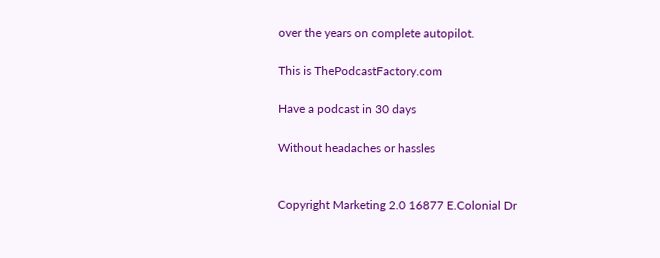over the years on complete autopilot.

This is ThePodcastFactory.com

Have a podcast in 30 days

Without headaches or hassles


Copyright Marketing 2.0 16877 E.Colonial Dr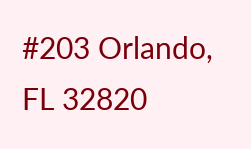#203 Orlando, FL 32820